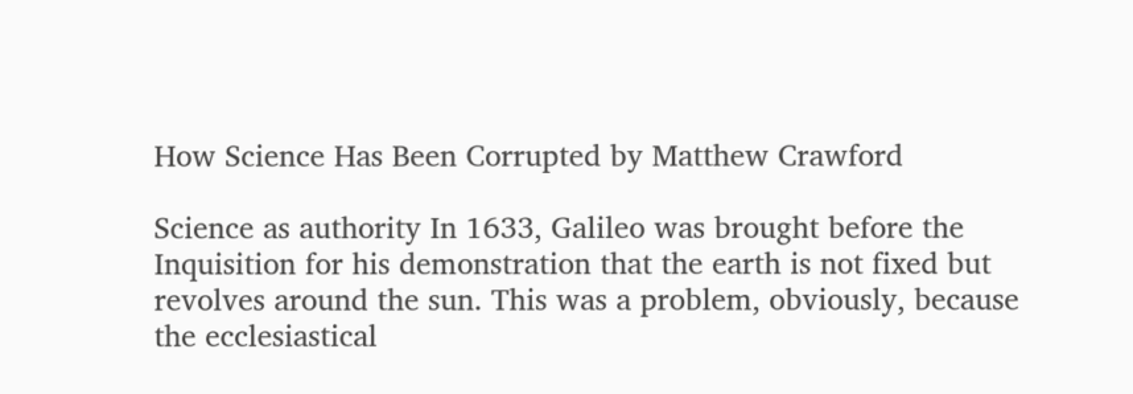How Science Has Been Corrupted by Matthew Crawford

Science as authority In 1633, Galileo was brought before the Inquisition for his demonstration that the earth is not fixed but revolves around the sun. This was a problem, obviously, because the ecclesiastical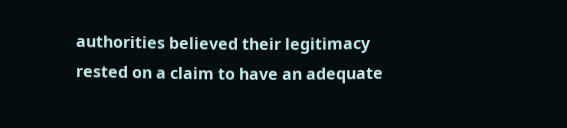authorities believed their legitimacy rested on a claim to have an adequate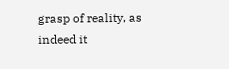grasp of reality, as indeed it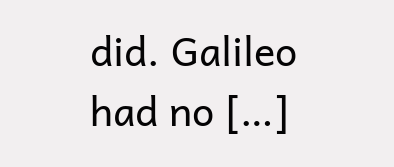did. Galileo had no […]